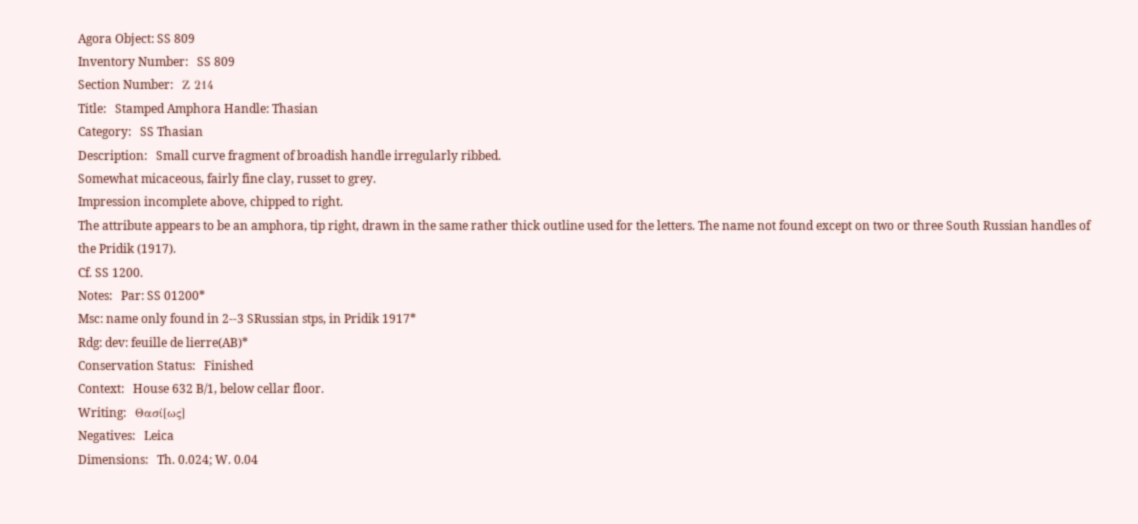Agora Object: SS 809
Inventory Number:   SS 809
Section Number:   Ζ 214
Title:   Stamped Amphora Handle: Thasian
Category:   SS Thasian
Description:   Small curve fragment of broadish handle irregularly ribbed.
Somewhat micaceous, fairly fine clay, russet to grey.
Impression incomplete above, chipped to right.
The attribute appears to be an amphora, tip right, drawn in the same rather thick outline used for the letters. The name not found except on two or three South Russian handles of the Pridik (1917).
Cf. SS 1200.
Notes:   Par: SS 01200*
Msc: name only found in 2--3 SRussian stps, in Pridik 1917*
Rdg: dev: feuille de lierre(AB)*
Conservation Status:   Finished
Context:   House 632 B/1, below cellar floor.
Writing:   Θασί[ως]
Negatives:   Leica
Dimensions:   Th. 0.024; W. 0.04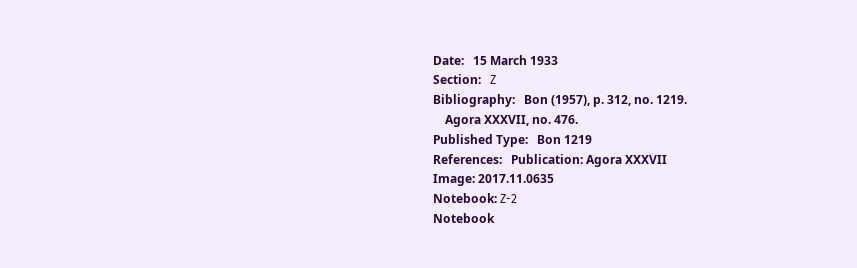Date:   15 March 1933
Section:   Ζ
Bibliography:   Bon (1957), p. 312, no. 1219.
    Agora XXXVII, no. 476.
Published Type:   Bon 1219
References:   Publication: Agora XXXVII
Image: 2017.11.0635
Notebook: Ζ-2
Notebook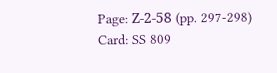Page: Ζ-2-58 (pp. 297-298)
Card: SS 809